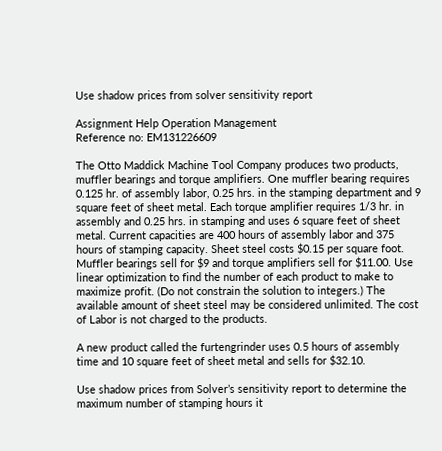Use shadow prices from solver sensitivity report

Assignment Help Operation Management
Reference no: EM131226609

The Otto Maddick Machine Tool Company produces two products, muffler bearings and torque amplifiers. One muffler bearing requires 0.125 hr. of assembly labor, 0.25 hrs. in the stamping department and 9 square feet of sheet metal. Each torque amplifier requires 1/3 hr. in assembly and 0.25 hrs. in stamping and uses 6 square feet of sheet metal. Current capacities are 400 hours of assembly labor and 375 hours of stamping capacity. Sheet steel costs $0.15 per square foot. Muffler bearings sell for $9 and torque amplifiers sell for $11.00. Use linear optimization to find the number of each product to make to maximize profit. (Do not constrain the solution to integers.) The available amount of sheet steel may be considered unlimited. The cost of Labor is not charged to the products.

A new product called the furtengrinder uses 0.5 hours of assembly time and 10 square feet of sheet metal and sells for $32.10.

Use shadow prices from Solver’s sensitivity report to determine the maximum number of stamping hours it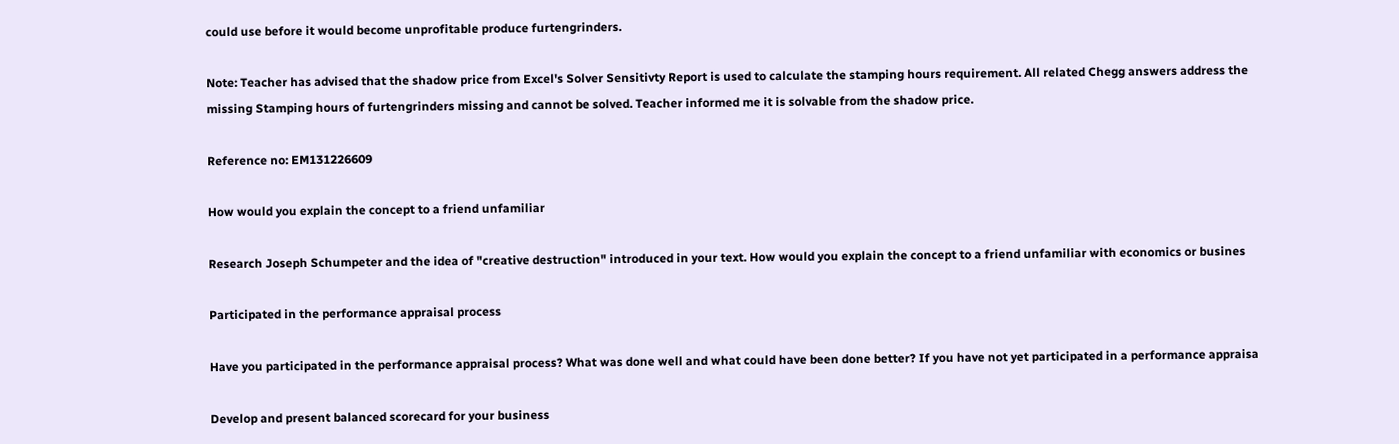could use before it would become unprofitable produce furtengrinders.

Note: Teacher has advised that the shadow price from Excel's Solver Sensitivty Report is used to calculate the stamping hours requirement. All related Chegg answers address the missing Stamping hours of furtengrinders missing and cannot be solved. Teacher informed me it is solvable from the shadow price.

Reference no: EM131226609

How would you explain the concept to a friend unfamiliar

Research Joseph Schumpeter and the idea of "creative destruction" introduced in your text. How would you explain the concept to a friend unfamiliar with economics or busines

Participated in the performance appraisal process

Have you participated in the performance appraisal process? What was done well and what could have been done better? If you have not yet participated in a performance appraisa

Develop and present balanced scorecard for your business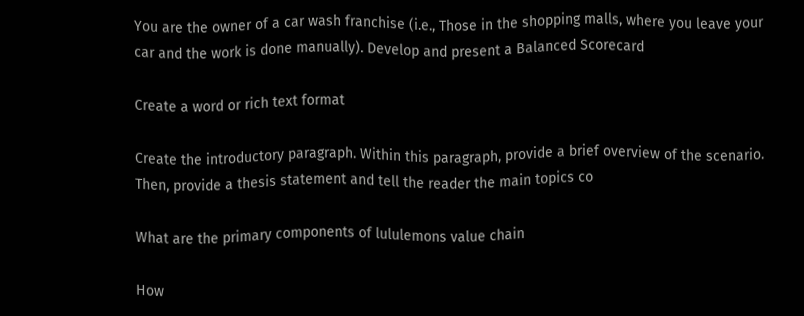You are the owner of a car wash franchise (i.e., Those in the shopping malls, where you leave your car and the work is done manually). Develop and present a Balanced Scorecard

Create a word or rich text format

Create the introductory paragraph. Within this paragraph, provide a brief overview of the scenario. Then, provide a thesis statement and tell the reader the main topics co

What are the primary components of lululemons value chain

How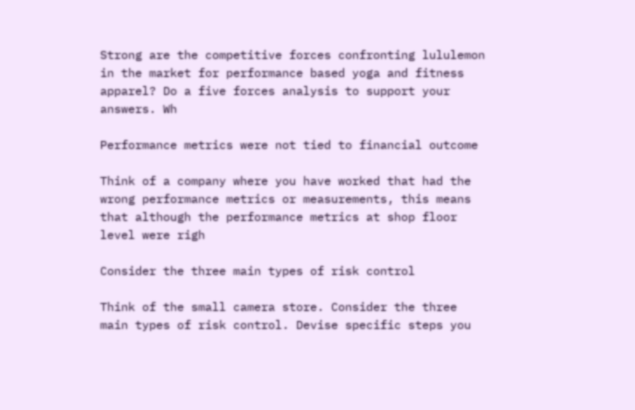Strong are the competitive forces confronting lululemon in the market for performance based yoga and fitness apparel? Do a five forces analysis to support your answers. Wh

Performance metrics were not tied to financial outcome

Think of a company where you have worked that had the wrong performance metrics or measurements, this means that although the performance metrics at shop floor level were righ

Consider the three main types of risk control

Think of the small camera store. Consider the three main types of risk control. Devise specific steps you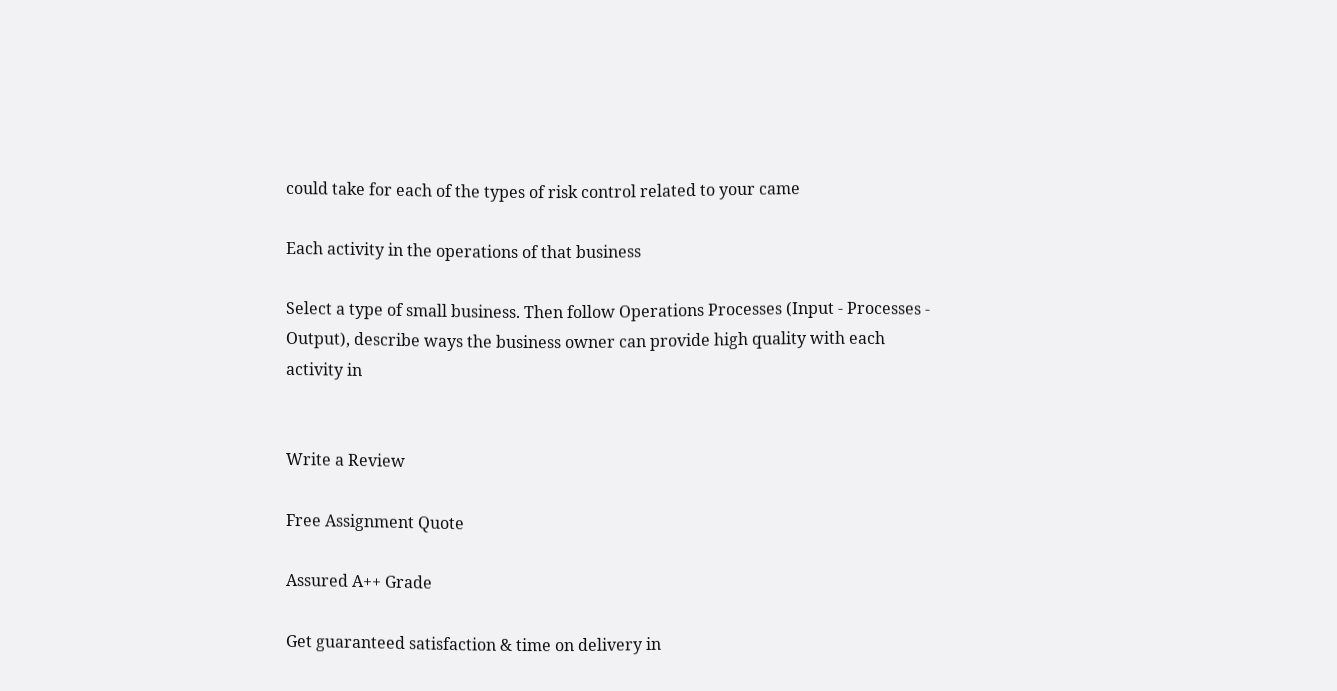could take for each of the types of risk control related to your came

Each activity in the operations of that business

Select a type of small business. Then follow Operations Processes (Input - Processes - Output), describe ways the business owner can provide high quality with each activity in


Write a Review

Free Assignment Quote

Assured A++ Grade

Get guaranteed satisfaction & time on delivery in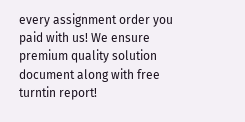every assignment order you paid with us! We ensure premium quality solution document along with free turntin report!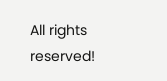All rights reserved!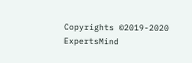Copyrights ©2019-2020 ExpertsMind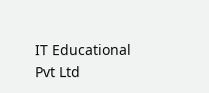IT Educational Pvt Ltd